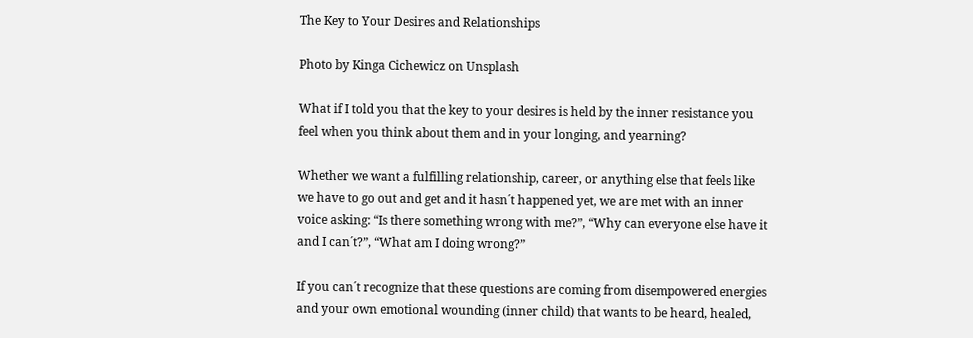The Key to Your Desires and Relationships

Photo by Kinga Cichewicz on Unsplash

What if I told you that the key to your desires is held by the inner resistance you feel when you think about them and in your longing, and yearning?

Whether we want a fulfilling relationship, career, or anything else that feels like we have to go out and get and it hasn´t happened yet, we are met with an inner voice asking: “Is there something wrong with me?”, “Why can everyone else have it and I can´t?”, “What am I doing wrong?”

If you can´t recognize that these questions are coming from disempowered energies and your own emotional wounding (inner child) that wants to be heard, healed,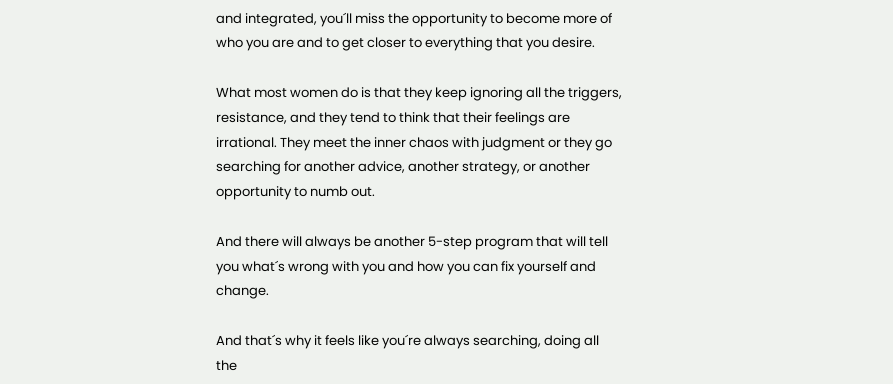and integrated, you´ll miss the opportunity to become more of who you are and to get closer to everything that you desire.

What most women do is that they keep ignoring all the triggers, resistance, and they tend to think that their feelings are irrational. They meet the inner chaos with judgment or they go searching for another advice, another strategy, or another opportunity to numb out.

And there will always be another 5-step program that will tell you what´s wrong with you and how you can fix yourself and change.

And that´s why it feels like you´re always searching, doing all the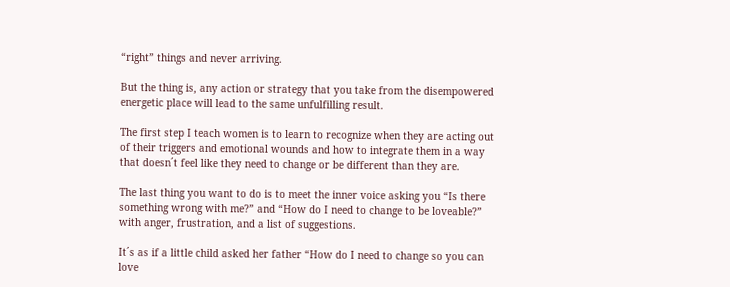“right” things and never arriving.

But the thing is, any action or strategy that you take from the disempowered energetic place will lead to the same unfulfilling result.

The first step I teach women is to learn to recognize when they are acting out of their triggers and emotional wounds and how to integrate them in a way that doesn´t feel like they need to change or be different than they are.

The last thing you want to do is to meet the inner voice asking you “Is there something wrong with me?” and “How do I need to change to be loveable?” with anger, frustration, and a list of suggestions.

It´s as if a little child asked her father “How do I need to change so you can love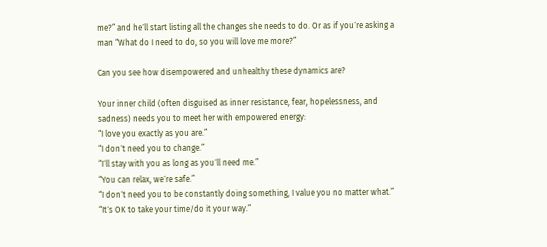me?” and he´ll start listing all the changes she needs to do. Or as if you´re asking a man “What do I need to do, so you will love me more?”

Can you see how disempowered and unhealthy these dynamics are?

Your inner child (often disguised as inner resistance, fear, hopelessness, and sadness) needs you to meet her with empowered energy:
“I love you exactly as you are.”
“I don´t need you to change.”
“I´ll stay with you as long as you´ll need me.”
“You can relax, we´re safe.”
“I don´t need you to be constantly doing something, I value you no matter what.”
“It´s OK to take your time/do it your way.”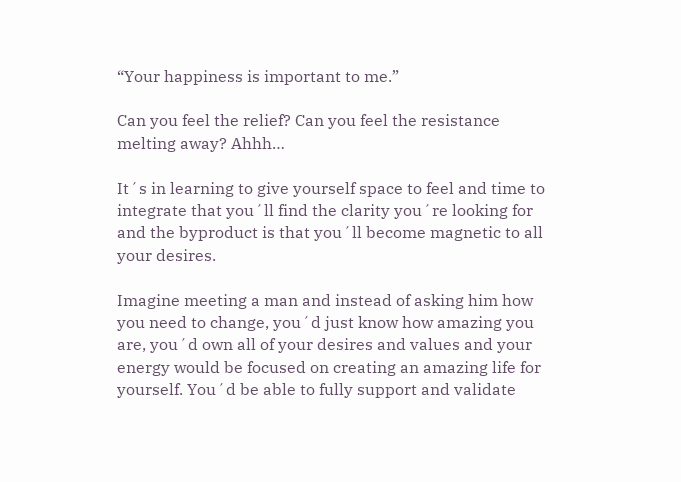“Your happiness is important to me.”

Can you feel the relief? Can you feel the resistance melting away? Ahhh…

It´s in learning to give yourself space to feel and time to integrate that you´ll find the clarity you´re looking for and the byproduct is that you´ll become magnetic to all your desires.

Imagine meeting a man and instead of asking him how you need to change, you´d just know how amazing you are, you´d own all of your desires and values and your energy would be focused on creating an amazing life for yourself. You´d be able to fully support and validate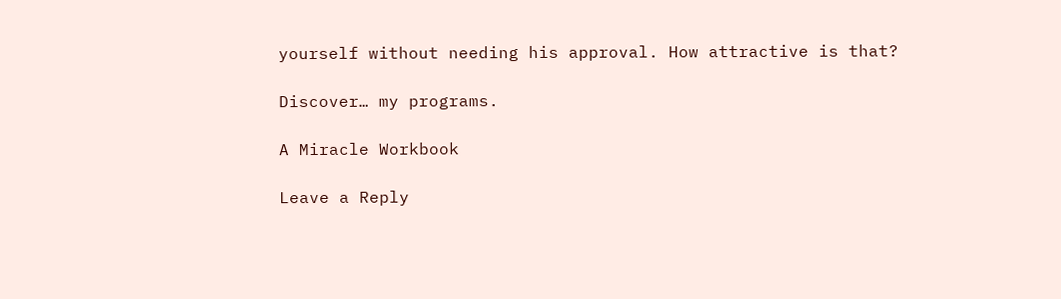yourself without needing his approval. How attractive is that?

Discover… my programs.

A Miracle Workbook

Leave a Reply